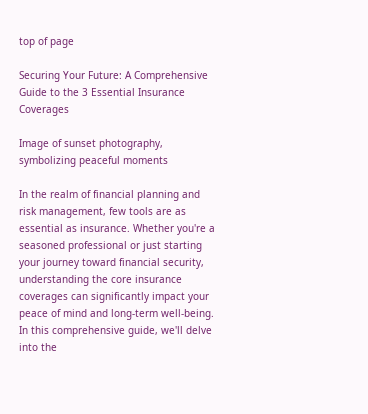top of page

Securing Your Future: A Comprehensive Guide to the 3 Essential Insurance Coverages

Image of sunset photography, symbolizing peaceful moments

In the realm of financial planning and risk management, few tools are as essential as insurance. Whether you're a seasoned professional or just starting your journey toward financial security, understanding the core insurance coverages can significantly impact your peace of mind and long-term well-being. In this comprehensive guide, we'll delve into the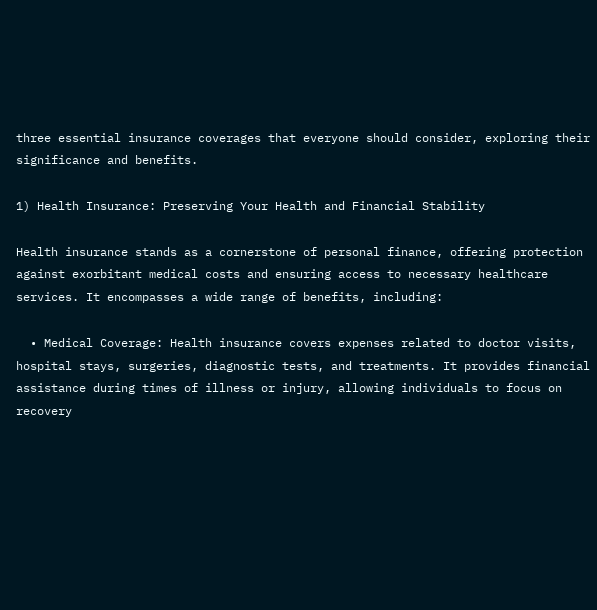three essential insurance coverages that everyone should consider, exploring their significance and benefits.

1) Health Insurance: Preserving Your Health and Financial Stability

Health insurance stands as a cornerstone of personal finance, offering protection against exorbitant medical costs and ensuring access to necessary healthcare services. It encompasses a wide range of benefits, including:

  • Medical Coverage: Health insurance covers expenses related to doctor visits, hospital stays, surgeries, diagnostic tests, and treatments. It provides financial assistance during times of illness or injury, allowing individuals to focus on recovery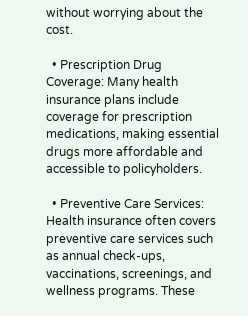without worrying about the cost.

  • Prescription Drug Coverage: Many health insurance plans include coverage for prescription medications, making essential drugs more affordable and accessible to policyholders.

  • Preventive Care Services: Health insurance often covers preventive care services such as annual check-ups, vaccinations, screenings, and wellness programs. These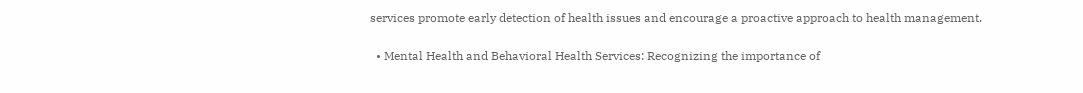services promote early detection of health issues and encourage a proactive approach to health management.

  • Mental Health and Behavioral Health Services: Recognizing the importance of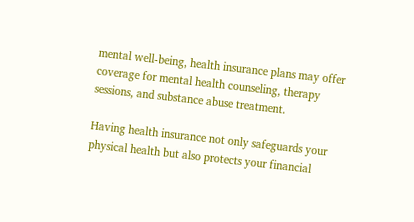mental well-being, health insurance plans may offer coverage for mental health counseling, therapy sessions, and substance abuse treatment.

Having health insurance not only safeguards your physical health but also protects your financial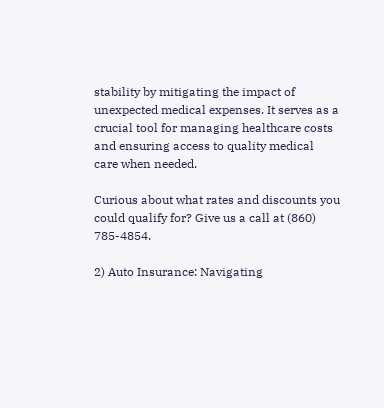stability by mitigating the impact of unexpected medical expenses. It serves as a crucial tool for managing healthcare costs and ensuring access to quality medical care when needed.

Curious about what rates and discounts you could qualify for? Give us a call at (860) 785-4854.

2) Auto Insurance: Navigating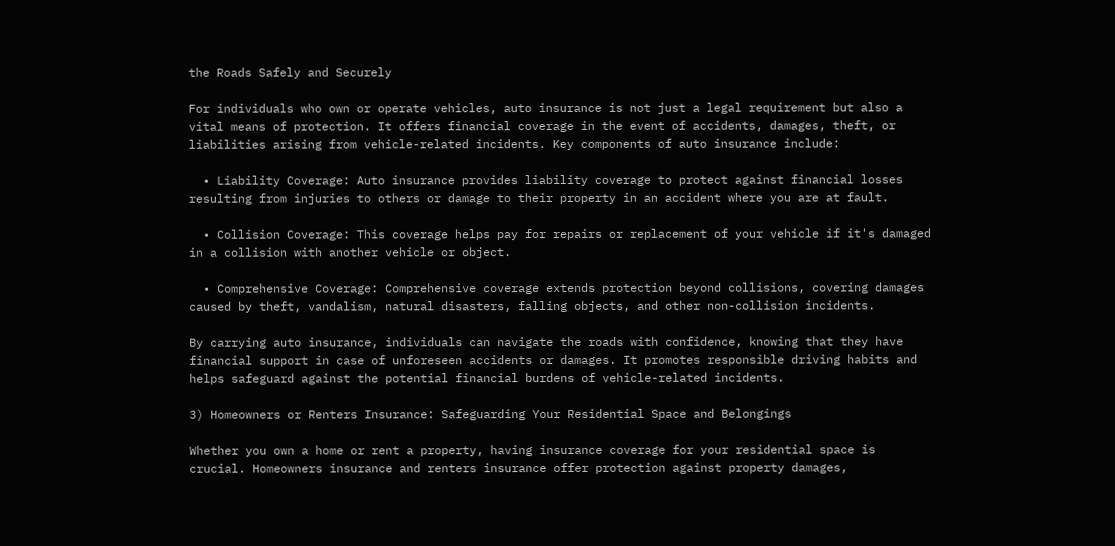the Roads Safely and Securely

For individuals who own or operate vehicles, auto insurance is not just a legal requirement but also a vital means of protection. It offers financial coverage in the event of accidents, damages, theft, or liabilities arising from vehicle-related incidents. Key components of auto insurance include:

  • Liability Coverage: Auto insurance provides liability coverage to protect against financial losses resulting from injuries to others or damage to their property in an accident where you are at fault.

  • Collision Coverage: This coverage helps pay for repairs or replacement of your vehicle if it's damaged in a collision with another vehicle or object.

  • Comprehensive Coverage: Comprehensive coverage extends protection beyond collisions, covering damages caused by theft, vandalism, natural disasters, falling objects, and other non-collision incidents.

By carrying auto insurance, individuals can navigate the roads with confidence, knowing that they have financial support in case of unforeseen accidents or damages. It promotes responsible driving habits and helps safeguard against the potential financial burdens of vehicle-related incidents.

3) Homeowners or Renters Insurance: Safeguarding Your Residential Space and Belongings

Whether you own a home or rent a property, having insurance coverage for your residential space is crucial. Homeowners insurance and renters insurance offer protection against property damages,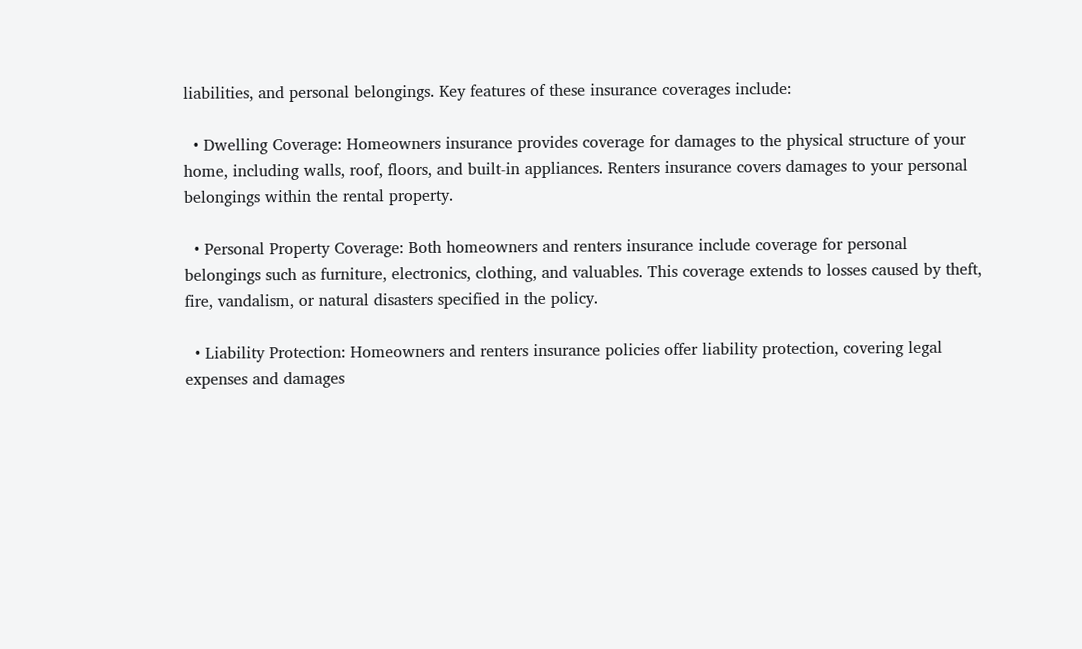liabilities, and personal belongings. Key features of these insurance coverages include:

  • Dwelling Coverage: Homeowners insurance provides coverage for damages to the physical structure of your home, including walls, roof, floors, and built-in appliances. Renters insurance covers damages to your personal belongings within the rental property.

  • Personal Property Coverage: Both homeowners and renters insurance include coverage for personal belongings such as furniture, electronics, clothing, and valuables. This coverage extends to losses caused by theft, fire, vandalism, or natural disasters specified in the policy.

  • Liability Protection: Homeowners and renters insurance policies offer liability protection, covering legal expenses and damages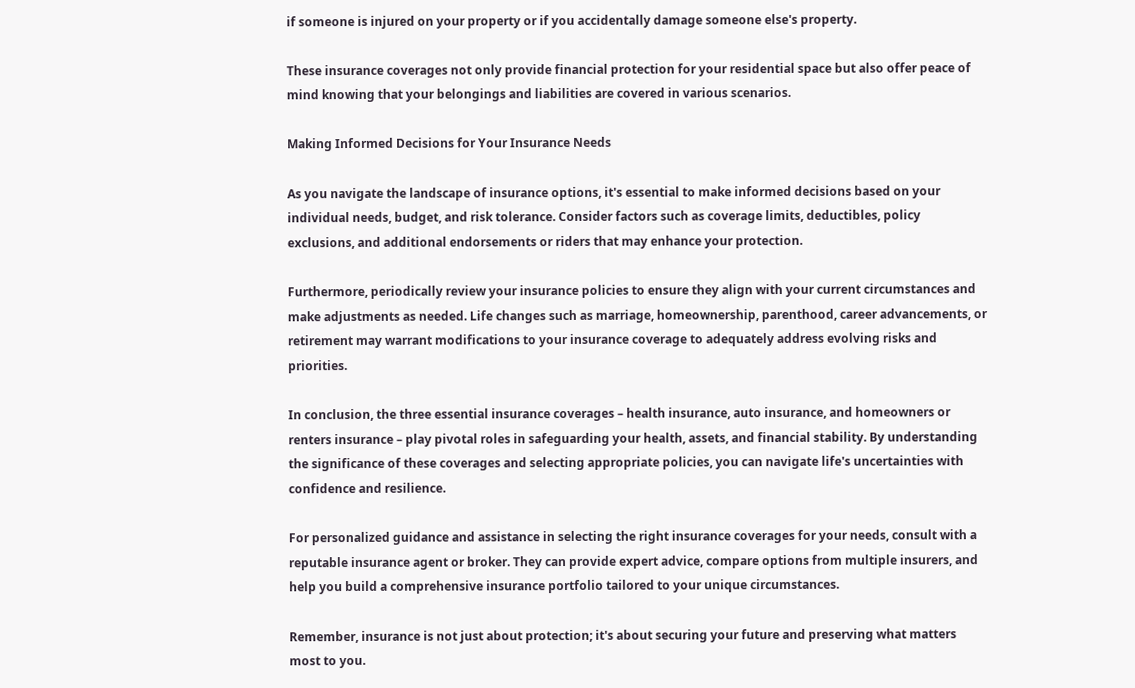if someone is injured on your property or if you accidentally damage someone else's property.

These insurance coverages not only provide financial protection for your residential space but also offer peace of mind knowing that your belongings and liabilities are covered in various scenarios.

Making Informed Decisions for Your Insurance Needs

As you navigate the landscape of insurance options, it's essential to make informed decisions based on your individual needs, budget, and risk tolerance. Consider factors such as coverage limits, deductibles, policy exclusions, and additional endorsements or riders that may enhance your protection.

Furthermore, periodically review your insurance policies to ensure they align with your current circumstances and make adjustments as needed. Life changes such as marriage, homeownership, parenthood, career advancements, or retirement may warrant modifications to your insurance coverage to adequately address evolving risks and priorities.

In conclusion, the three essential insurance coverages – health insurance, auto insurance, and homeowners or renters insurance – play pivotal roles in safeguarding your health, assets, and financial stability. By understanding the significance of these coverages and selecting appropriate policies, you can navigate life's uncertainties with confidence and resilience.

For personalized guidance and assistance in selecting the right insurance coverages for your needs, consult with a reputable insurance agent or broker. They can provide expert advice, compare options from multiple insurers, and help you build a comprehensive insurance portfolio tailored to your unique circumstances.

Remember, insurance is not just about protection; it's about securing your future and preserving what matters most to you.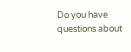Do you have questions about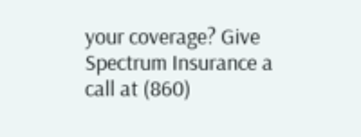your coverage? Give Spectrum Insurance a call at (860)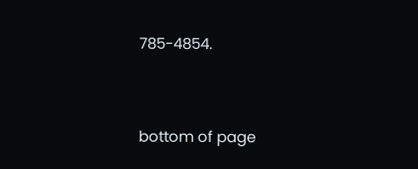785-4854.


bottom of page